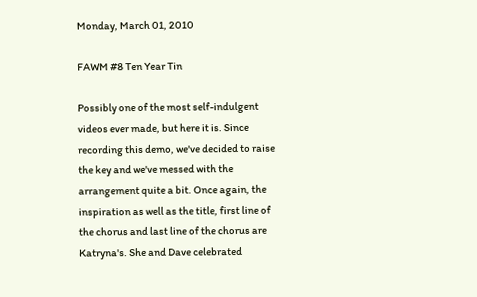Monday, March 01, 2010

FAWM #8 Ten Year Tin

Possibly one of the most self-indulgent videos ever made, but here it is. Since recording this demo, we've decided to raise the key and we've messed with the arrangement quite a bit. Once again, the inspiration as well as the title, first line of the chorus and last line of the chorus are Katryna's. She and Dave celebrated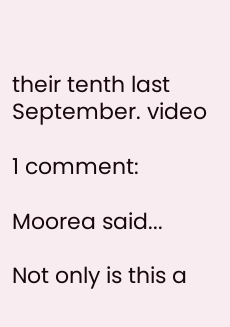their tenth last September. video

1 comment:

Moorea said...

Not only is this a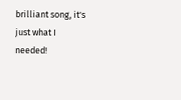brilliant song, it's just what I needed!